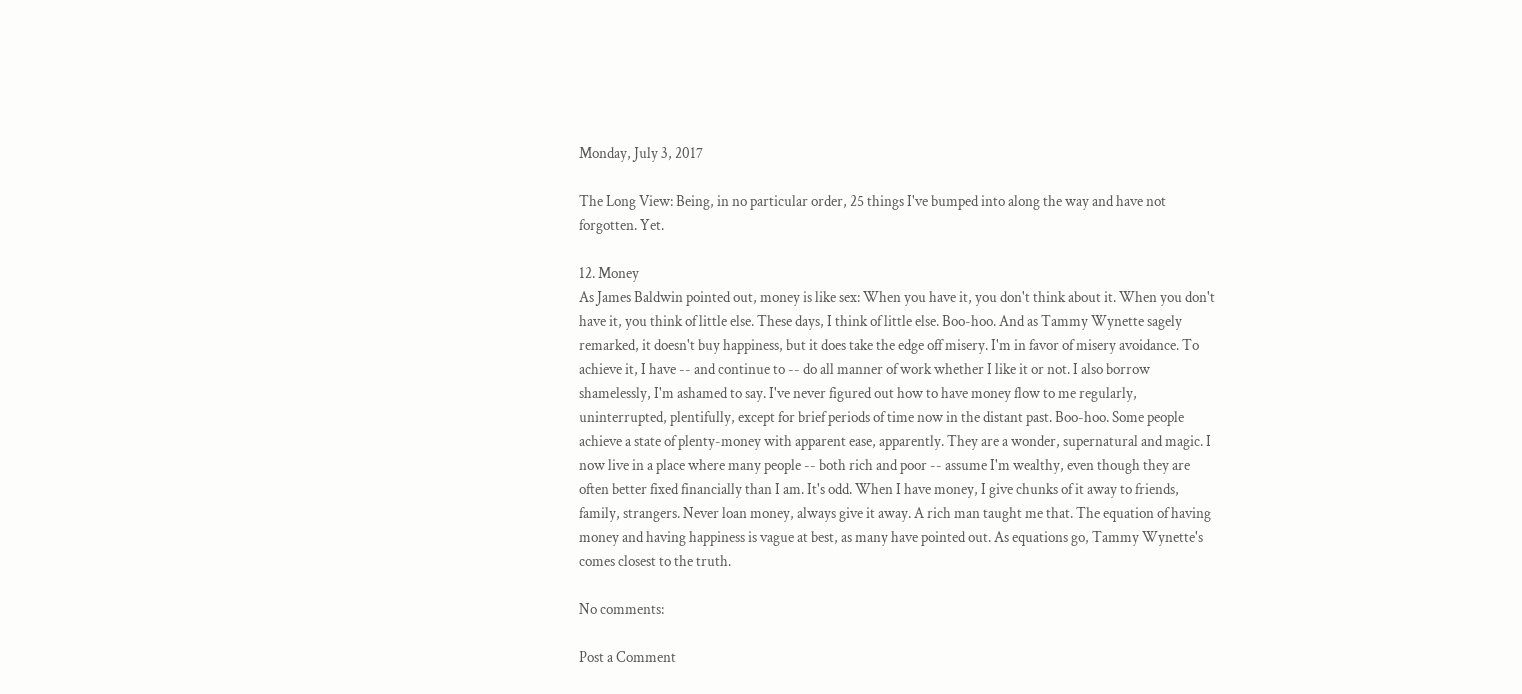Monday, July 3, 2017

The Long View: Being, in no particular order, 25 things I've bumped into along the way and have not forgotten. Yet.

12. Money
As James Baldwin pointed out, money is like sex: When you have it, you don't think about it. When you don't have it, you think of little else. These days, I think of little else. Boo-hoo. And as Tammy Wynette sagely remarked, it doesn't buy happiness, but it does take the edge off misery. I'm in favor of misery avoidance. To achieve it, I have -- and continue to -- do all manner of work whether I like it or not. I also borrow shamelessly, I'm ashamed to say. I've never figured out how to have money flow to me regularly, uninterrupted, plentifully, except for brief periods of time now in the distant past. Boo-hoo. Some people achieve a state of plenty-money with apparent ease, apparently. They are a wonder, supernatural and magic. I now live in a place where many people -- both rich and poor -- assume I'm wealthy, even though they are often better fixed financially than I am. It's odd. When I have money, I give chunks of it away to friends, family, strangers. Never loan money, always give it away. A rich man taught me that. The equation of having money and having happiness is vague at best, as many have pointed out. As equations go, Tammy Wynette's comes closest to the truth.

No comments:

Post a Comment